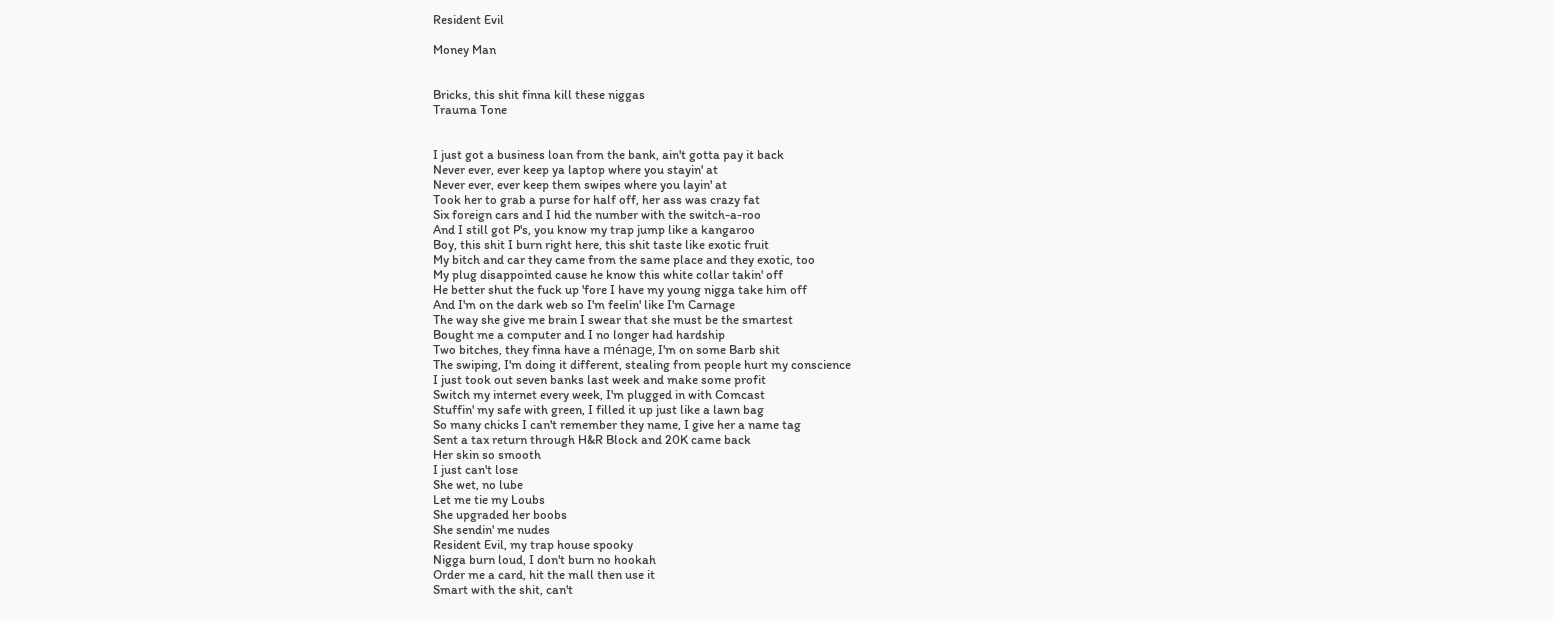Resident Evil

Money Man


Bricks, this shit finna kill these niggas
Trauma Tone


I just got a business loan from the bank, ain't gotta pay it back
Never ever, ever keep ya laptop where you stayin' at
Never ever, ever keep them swipes where you layin' at
Took her to grab a purse for half off, her ass was crazy fat
Six foreign cars and I hid the number with the switch-a-roo
And I still got P's, you know my trap jump like a kangaroo
Boy, this shit I burn right here, this shit taste like exotic fruit
My bitch and car they came from the same place and they exotic, too
My plug disappointed cause he know this white collar takin' off
He better shut the fuck up 'fore I have my young nigga take him off
And I'm on the dark web so I'm feelin' like I'm Carnage
The way she give me brain I swear that she must be the smartest
Bought me a computer and I no longer had hardship
Two bitches, they finna have a ménage, I'm on some Barb shit
The swiping, I'm doing it different, stealing from people hurt my conscience
I just took out seven banks last week and make some profit
Switch my internet every week, I'm plugged in with Comcast
Stuffin' my safe with green, I filled it up just like a lawn bag
So many chicks I can't remember they name, I give her a name tag
Sent a tax return through H&R Block and 20K came back
Her skin so smooth
I just can't lose
She wet, no lube
Let me tie my Loubs
She upgraded her boobs
She sendin' me nudes
Resident Evil, my trap house spooky
Nigga burn loud, I don't burn no hookah
Order me a card, hit the mall then use it
Smart with the shit, can't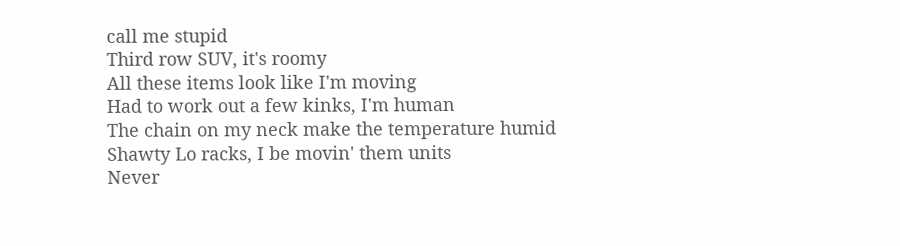call me stupid
Third row SUV, it's roomy
All these items look like I'm moving
Had to work out a few kinks, I'm human
The chain on my neck make the temperature humid
Shawty Lo racks, I be movin' them units
Never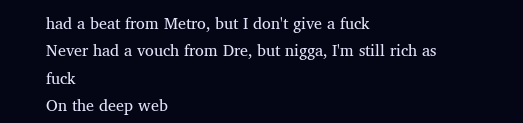had a beat from Metro, but I don't give a fuck
Never had a vouch from Dre, but nigga, I'm still rich as fuck
On the deep web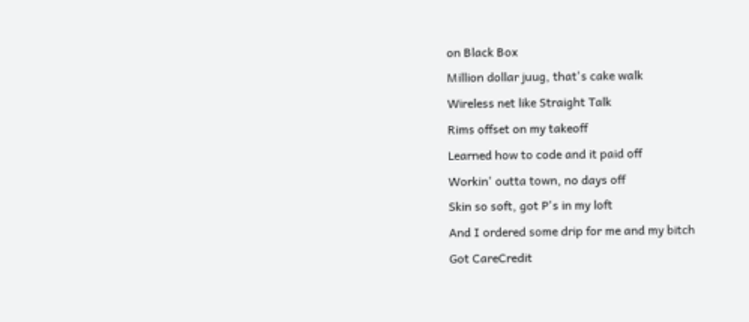on Black Box
Million dollar juug, that's cake walk
Wireless net like Straight Talk
Rims offset on my takeoff
Learned how to code and it paid off
Workin' outta town, no days off
Skin so soft, got P's in my loft
And I ordered some drip for me and my bitch
Got CareCredit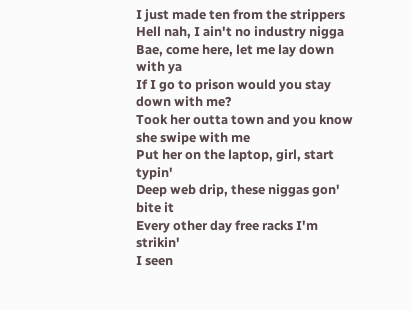I just made ten from the strippers
Hell nah, I ain't no industry nigga
Bae, come here, let me lay down with ya
If I go to prison would you stay down with me?
Took her outta town and you know she swipe with me
Put her on the laptop, girl, start typin'
Deep web drip, these niggas gon' bite it
Every other day free racks I'm strikin'
I seen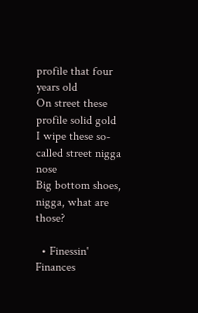profile that four years old
On street these profile solid gold
I wipe these so-called street nigga nose
Big bottom shoes, nigga, what are those?

  • Finessin' Finances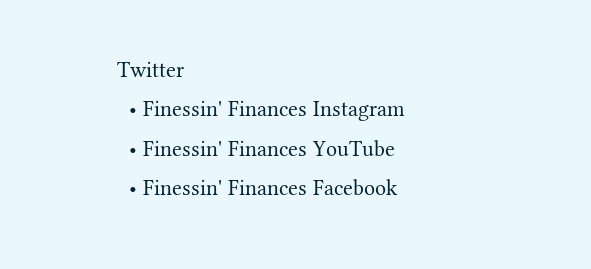Twitter
  • Finessin' Finances Instagram
  • Finessin' Finances YouTube
  • Finessin' Finances Facebook